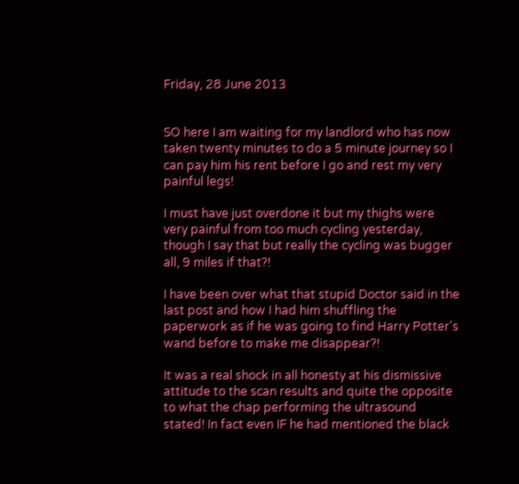Friday, 28 June 2013


SO here I am waiting for my landlord who has now taken twenty minutes to do a 5 minute journey so I can pay him his rent before I go and rest my very painful legs!

I must have just overdone it but my thighs were very painful from too much cycling yesterday, though I say that but really the cycling was bugger all, 9 miles if that?!

I have been over what that stupid Doctor said in the last post and how I had him shuffling the paperwork as if he was going to find Harry Potter's wand before to make me disappear?!

It was a real shock in all honesty at his dismissive attitude to the scan results and quite the opposite to what the chap performing the ultrasound stated! In fact even IF he had mentioned the black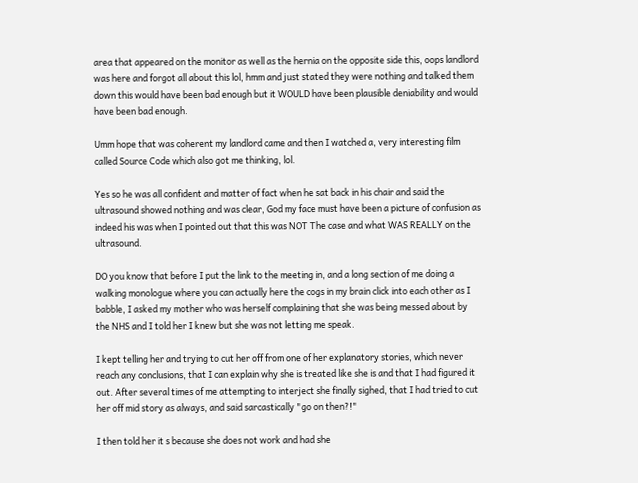area that appeared on the monitor as well as the hernia on the opposite side this, oops landlord was here and forgot all about this lol, hmm and just stated they were nothing and talked them down this would have been bad enough but it WOULD have been plausible deniability and would have been bad enough.

Umm hope that was coherent my landlord came and then I watched a, very interesting film called Source Code which also got me thinking, lol.

Yes so he was all confident and matter of fact when he sat back in his chair and said the ultrasound showed nothing and was clear, God my face must have been a picture of confusion as indeed his was when I pointed out that this was NOT The case and what WAS REALLY on the ultrasound.

DO you know that before I put the link to the meeting in, and a long section of me doing a walking monologue where you can actually here the cogs in my brain click into each other as I babble, I asked my mother who was herself complaining that she was being messed about by the NHS and I told her I knew but she was not letting me speak.

I kept telling her and trying to cut her off from one of her explanatory stories, which never reach any conclusions, that I can explain why she is treated like she is and that I had figured it out. After several times of me attempting to interject she finally sighed, that I had tried to cut her off mid story as always, and said sarcastically "go on then?!"

I then told her it s because she does not work and had she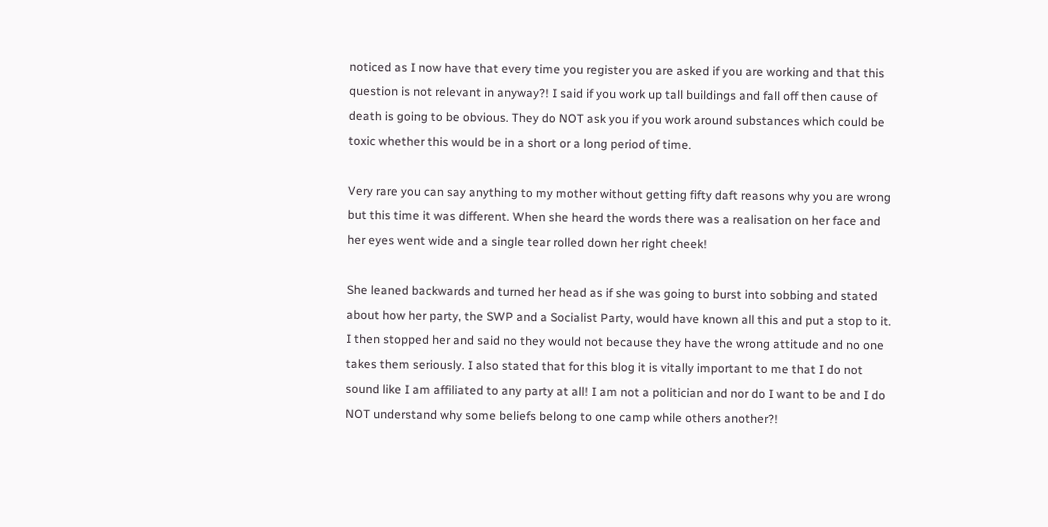noticed as I now have that every time you register you are asked if you are working and that this question is not relevant in anyway?! I said if you work up tall buildings and fall off then cause of death is going to be obvious. They do NOT ask you if you work around substances which could be toxic whether this would be in a short or a long period of time.

Very rare you can say anything to my mother without getting fifty daft reasons why you are wrong but this time it was different. When she heard the words there was a realisation on her face and her eyes went wide and a single tear rolled down her right cheek!

She leaned backwards and turned her head as if she was going to burst into sobbing and stated about how her party, the SWP and a Socialist Party, would have known all this and put a stop to it. I then stopped her and said no they would not because they have the wrong attitude and no one takes them seriously. I also stated that for this blog it is vitally important to me that I do not sound like I am affiliated to any party at all! I am not a politician and nor do I want to be and I do NOT understand why some beliefs belong to one camp while others another?!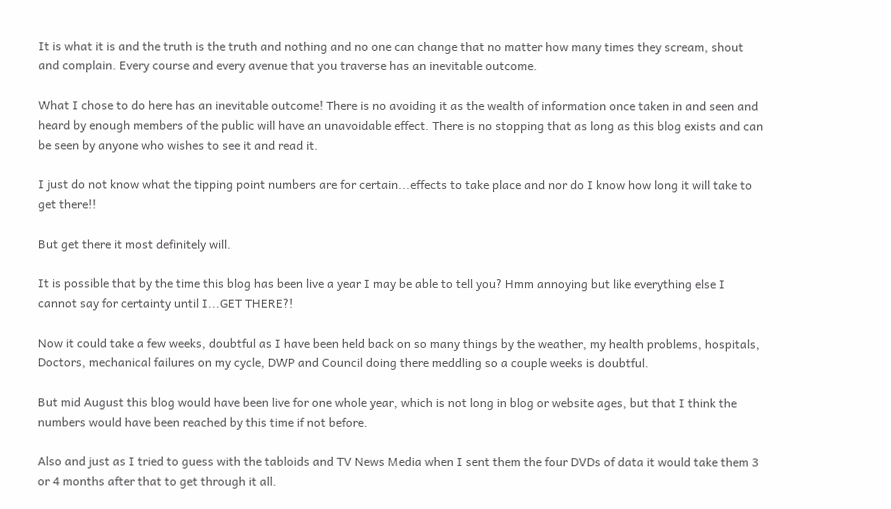It is what it is and the truth is the truth and nothing and no one can change that no matter how many times they scream, shout and complain. Every course and every avenue that you traverse has an inevitable outcome.

What I chose to do here has an inevitable outcome! There is no avoiding it as the wealth of information once taken in and seen and heard by enough members of the public will have an unavoidable effect. There is no stopping that as long as this blog exists and can be seen by anyone who wishes to see it and read it.

I just do not know what the tipping point numbers are for certain...effects to take place and nor do I know how long it will take to get there!!

But get there it most definitely will.

It is possible that by the time this blog has been live a year I may be able to tell you? Hmm annoying but like everything else I cannot say for certainty until I...GET THERE?!

Now it could take a few weeks, doubtful as I have been held back on so many things by the weather, my health problems, hospitals, Doctors, mechanical failures on my cycle, DWP and Council doing there meddling so a couple weeks is doubtful.

But mid August this blog would have been live for one whole year, which is not long in blog or website ages, but that I think the numbers would have been reached by this time if not before.

Also and just as I tried to guess with the tabloids and TV News Media when I sent them the four DVDs of data it would take them 3 or 4 months after that to get through it all.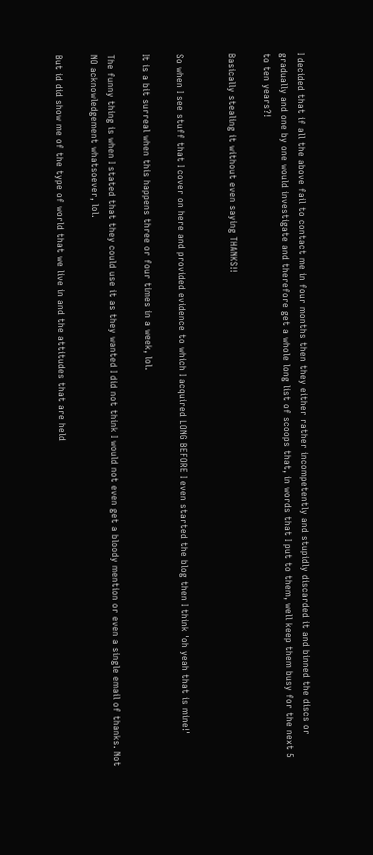I decided that if all the above fail to contact me in four months then they either rather incompetently and stupidly discarded it and binned the discs or gradually and one by one would investigate and therefore get a whole long list of scoops that, in words that I put to them, well keep them busy for the next 5 to ten years?!

Basically stealing it without even saying THANKS!!


So when I see stuff that I cover on here and provided evidence to which I acquired LONG BEFORE I even started the blog then I think 'oh yeah that is mine!'

It is a bit surreal when this happens three or four times in a week, lol.

The funny thing is when I stated that they could use it as they wanted I did not think I would not even get a bloody mention or even a single email of thanks. Not NO acknowledgement whatsoever, lol.

But id did show me of the type of world that we live in and the attitudes that are held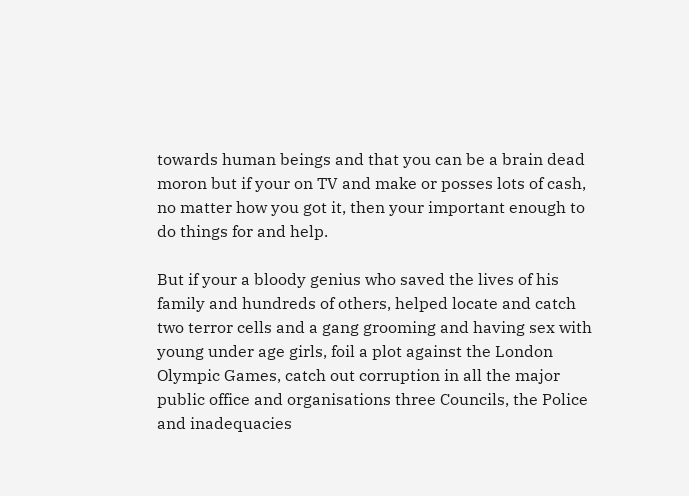towards human beings and that you can be a brain dead moron but if your on TV and make or posses lots of cash, no matter how you got it, then your important enough to do things for and help.

But if your a bloody genius who saved the lives of his family and hundreds of others, helped locate and catch two terror cells and a gang grooming and having sex with young under age girls, foil a plot against the London Olympic Games, catch out corruption in all the major public office and organisations three Councils, the Police and inadequacies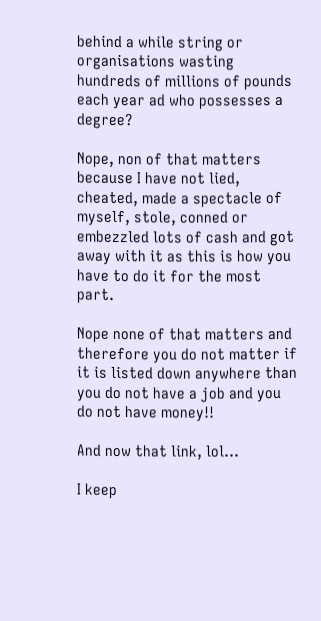behind a while string or organisations wasting hundreds of millions of pounds each year ad who possesses a degree?

Nope, non of that matters because I have not lied, cheated, made a spectacle of myself, stole, conned or embezzled lots of cash and got away with it as this is how you have to do it for the most part.

Nope none of that matters and therefore you do not matter if it is listed down anywhere than you do not have a job and you do not have money!!

And now that link, lol...

I keep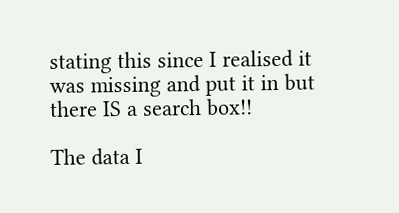stating this since I realised it was missing and put it in but there IS a search box!!

The data I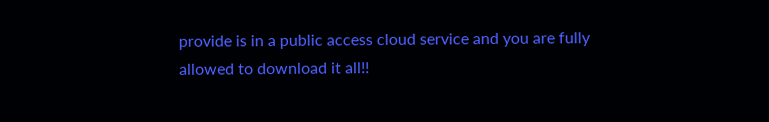provide is in a public access cloud service and you are fully allowed to download it all!!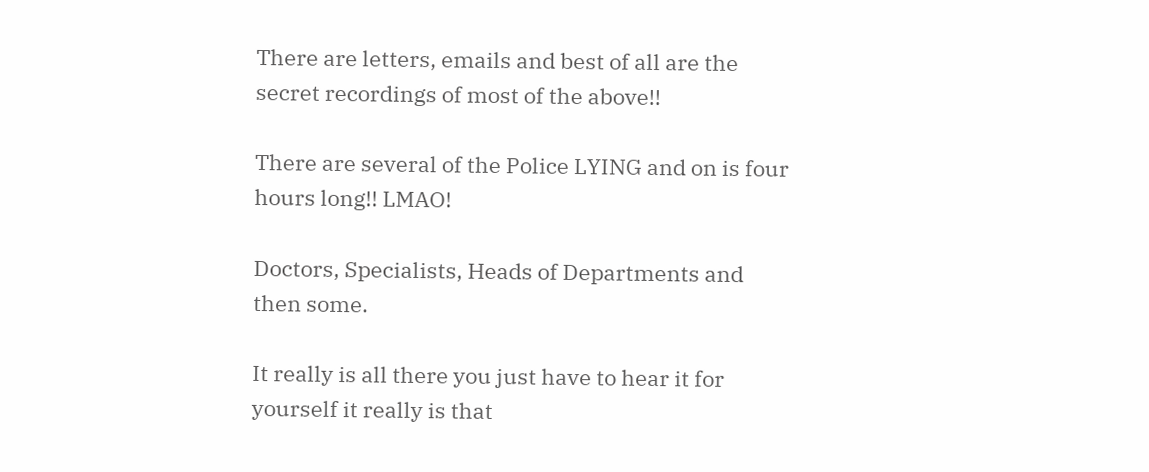There are letters, emails and best of all are the secret recordings of most of the above!!

There are several of the Police LYING and on is four hours long!! LMAO!

Doctors, Specialists, Heads of Departments and then some.

It really is all there you just have to hear it for yourself it really is that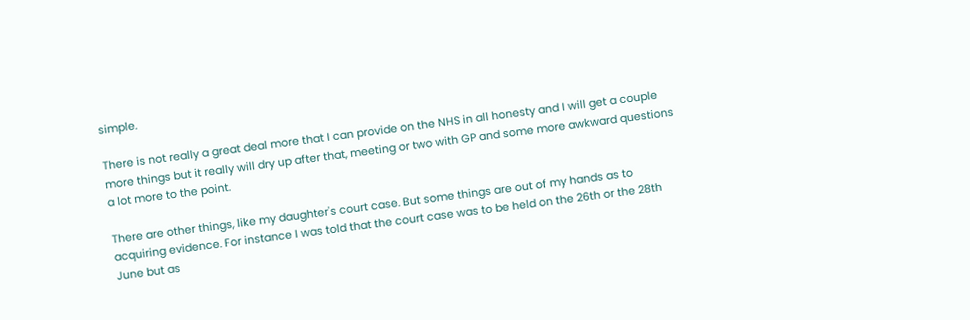simple.

There is not really a great deal more that I can provide on the NHS in all honesty and I will get a couple more things but it really will dry up after that, meeting or two with GP and some more awkward questions a lot more to the point.

There are other things, like my daughter's court case. But some things are out of my hands as to acquiring evidence. For instance I was told that the court case was to be held on the 26th or the 28th June but as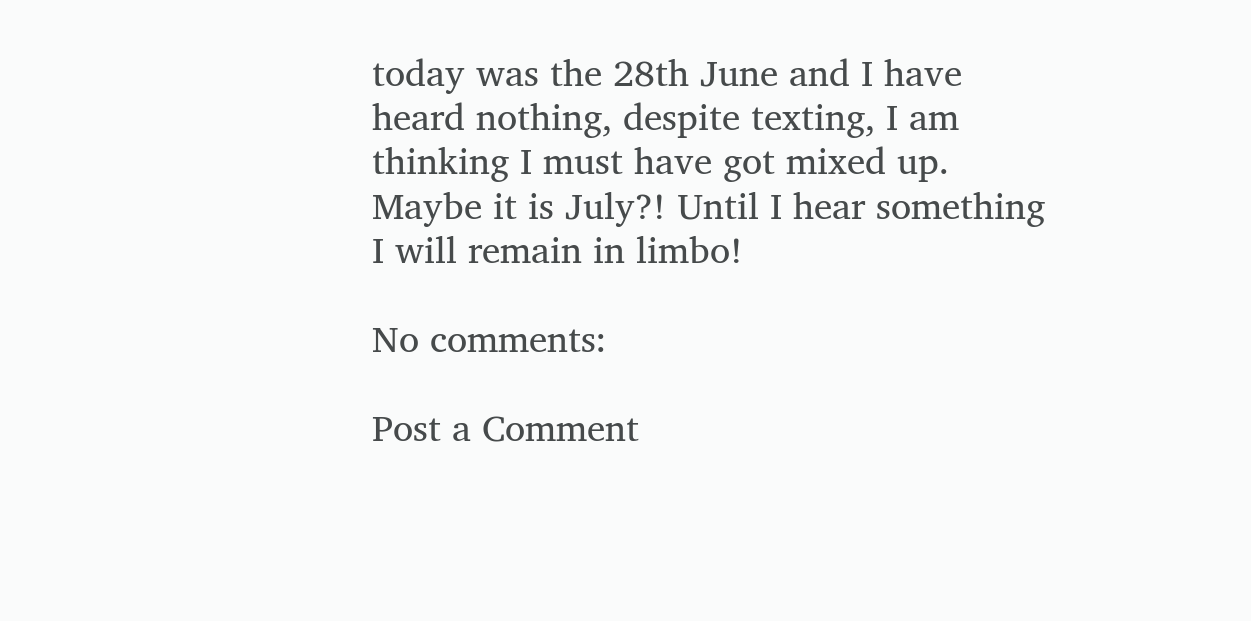today was the 28th June and I have heard nothing, despite texting, I am thinking I must have got mixed up. Maybe it is July?! Until I hear something I will remain in limbo!

No comments:

Post a Comment